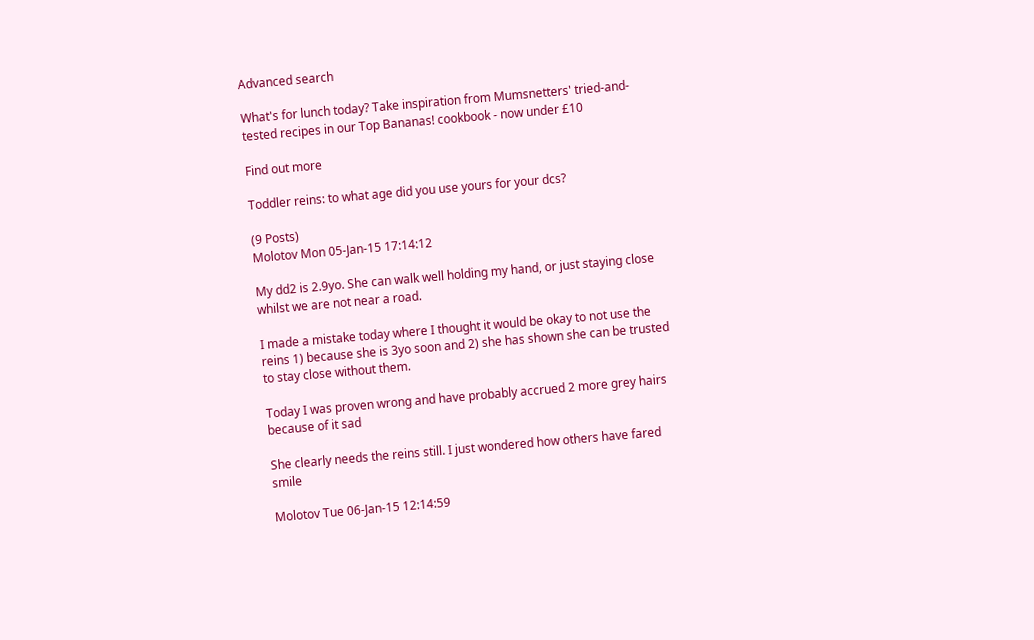Advanced search

What's for lunch today? Take inspiration from Mumsnetters' tried-and-tested recipes in our Top Bananas! cookbook - now under £10

Find out more

Toddler reins: to what age did you use yours for your dcs?

(9 Posts)
Molotov Mon 05-Jan-15 17:14:12

My dd2 is 2.9yo. She can walk well holding my hand, or just staying close whilst we are not near a road.

I made a mistake today where I thought it would be okay to not use the reins 1) because she is 3yo soon and 2) she has shown she can be trusted to stay close without them.

Today I was proven wrong and have probably accrued 2 more grey hairs because of it sad

She clearly needs the reins still. I just wondered how others have fared smile

Molotov Tue 06-Jan-15 12:14:59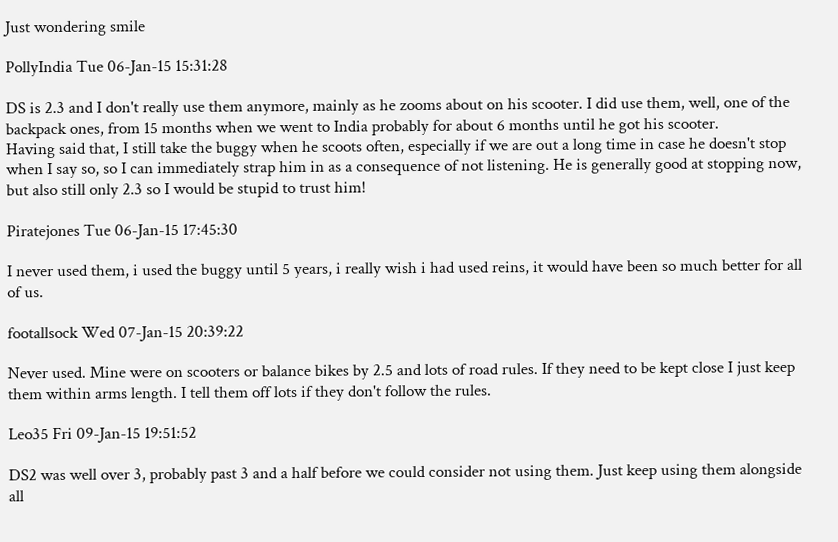Just wondering smile

PollyIndia Tue 06-Jan-15 15:31:28

DS is 2.3 and I don't really use them anymore, mainly as he zooms about on his scooter. I did use them, well, one of the backpack ones, from 15 months when we went to India probably for about 6 months until he got his scooter.
Having said that, I still take the buggy when he scoots often, especially if we are out a long time in case he doesn't stop when I say so, so I can immediately strap him in as a consequence of not listening. He is generally good at stopping now, but also still only 2.3 so I would be stupid to trust him!

Piratejones Tue 06-Jan-15 17:45:30

I never used them, i used the buggy until 5 years, i really wish i had used reins, it would have been so much better for all of us.

footallsock Wed 07-Jan-15 20:39:22

Never used. Mine were on scooters or balance bikes by 2.5 and lots of road rules. If they need to be kept close I just keep them within arms length. I tell them off lots if they don't follow the rules.

Leo35 Fri 09-Jan-15 19:51:52

DS2 was well over 3, probably past 3 and a half before we could consider not using them. Just keep using them alongside all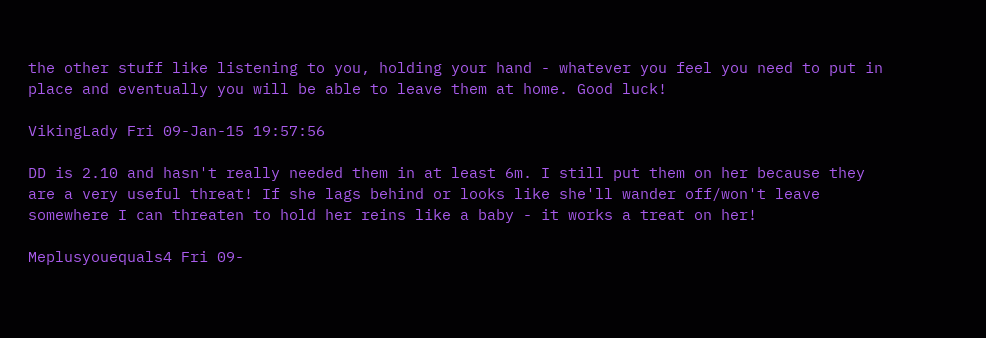the other stuff like listening to you, holding your hand - whatever you feel you need to put in place and eventually you will be able to leave them at home. Good luck!

VikingLady Fri 09-Jan-15 19:57:56

DD is 2.10 and hasn't really needed them in at least 6m. I still put them on her because they are a very useful threat! If she lags behind or looks like she'll wander off/won't leave somewhere I can threaten to hold her reins like a baby - it works a treat on her!

Meplusyouequals4 Fri 09-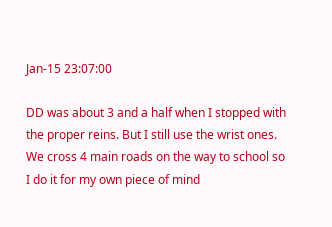Jan-15 23:07:00

DD was about 3 and a half when I stopped with the proper reins. But I still use the wrist ones. We cross 4 main roads on the way to school so I do it for my own piece of mind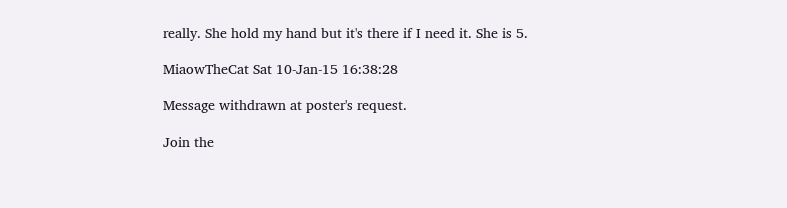really. She hold my hand but it's there if I need it. She is 5.

MiaowTheCat Sat 10-Jan-15 16:38:28

Message withdrawn at poster's request.

Join the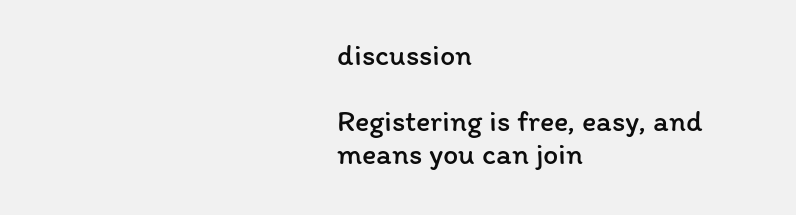discussion

Registering is free, easy, and means you can join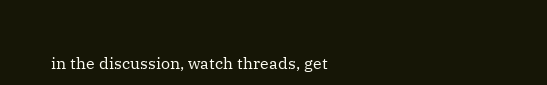in the discussion, watch threads, get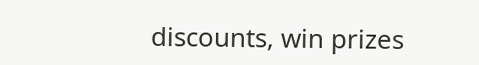discounts, win prizes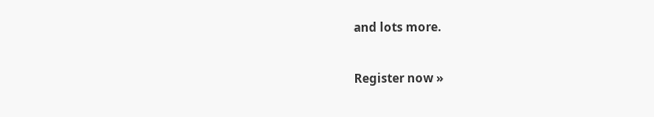and lots more.

Register now »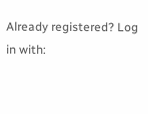Already registered? Log in with: